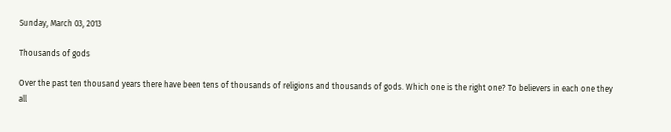Sunday, March 03, 2013

Thousands of gods

Over the past ten thousand years there have been tens of thousands of religions and thousands of gods. Which one is the right one? To believers in each one they all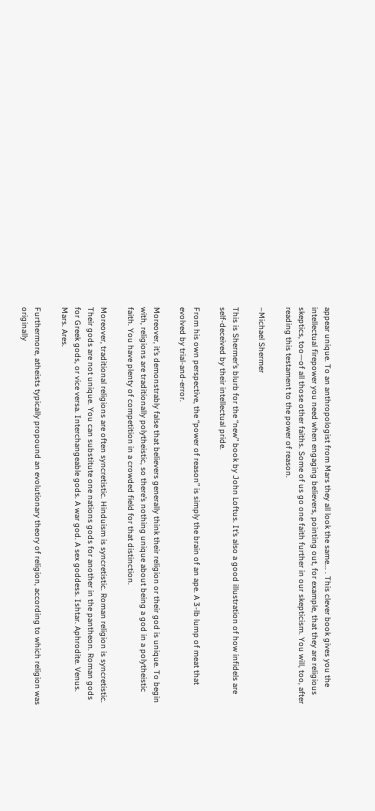appear unique. To an anthropologist from Mars they all look the same... . This clever book gives you the intellectual firepower you need when engaging believers, pointing out, for example, that they are religious skeptics, too—of all those other faiths. Some of us go one faith further in our skepticism. You will, too, after reading this testament to the power of reason.

–Michael Shermer

This is Shermer’s blurb for the “new” book by John Loftus. It’s also a good illustration of how infidels are self-deceived by their intellectual pride.

From his own perspective, the “power of reason” is simply the brain of an ape. A 3-lb lump of meat that evolved by trial-and-error.

Moreover, it’s demonstrably false that believers generally think their religion or their god is unique. To begin with, religions are traditionally polytheistic, so there’s nothing unique about being a god in a polytheistic faith. You have plenty of competition in a crowded field for that distinction.

Moreover, traditional religions are often syncretistic. Hinduism is syncretistic. Roman religion is syncretistic. Their gods are not unique. You can substitute one nations gods for another in the pantheon. Roman gods for Greek gods, or vice versa. Interchangeable gods. A war god. A sex goddess. Ishtar. Aphrodite. Venus. Mars. Ares.

Furthermore, atheists typically propound an evolutionary theory of religion, according to which religion was originally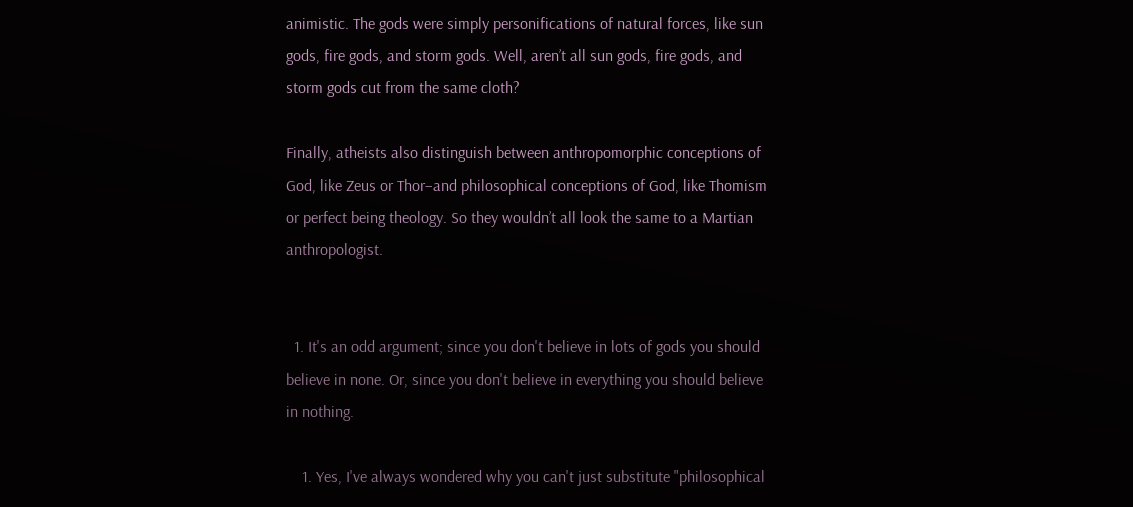animistic. The gods were simply personifications of natural forces, like sun gods, fire gods, and storm gods. Well, aren’t all sun gods, fire gods, and storm gods cut from the same cloth?

Finally, atheists also distinguish between anthropomorphic conceptions of God, like Zeus or Thor–and philosophical conceptions of God, like Thomism or perfect being theology. So they wouldn’t all look the same to a Martian anthropologist.


  1. It's an odd argument; since you don't believe in lots of gods you should believe in none. Or, since you don't believe in everything you should believe in nothing.

    1. Yes, I've always wondered why you can't just substitute "philosophical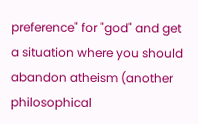preference" for "god" and get a situation where you should abandon atheism (another philosophical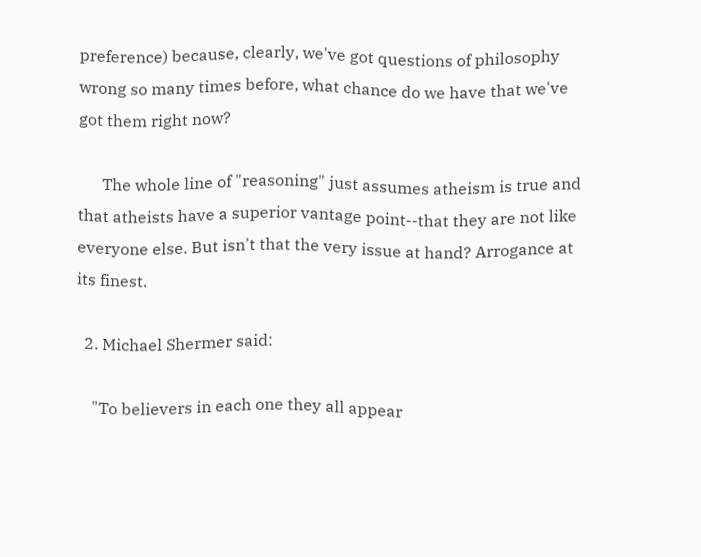preference) because, clearly, we've got questions of philosophy wrong so many times before, what chance do we have that we've got them right now?

      The whole line of "reasoning" just assumes atheism is true and that atheists have a superior vantage point--that they are not like everyone else. But isn't that the very issue at hand? Arrogance at its finest.

  2. Michael Shermer said:

    "To believers in each one they all appear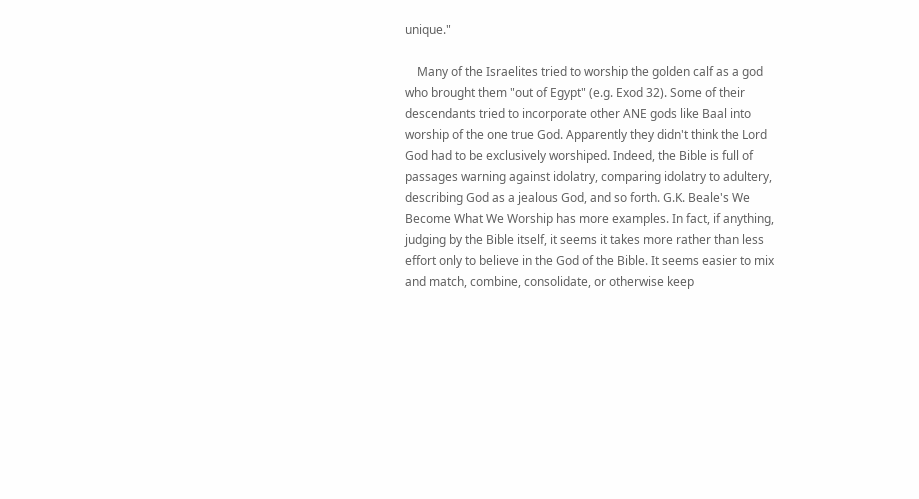unique."

    Many of the Israelites tried to worship the golden calf as a god who brought them "out of Egypt" (e.g. Exod 32). Some of their descendants tried to incorporate other ANE gods like Baal into worship of the one true God. Apparently they didn't think the Lord God had to be exclusively worshiped. Indeed, the Bible is full of passages warning against idolatry, comparing idolatry to adultery, describing God as a jealous God, and so forth. G.K. Beale's We Become What We Worship has more examples. In fact, if anything, judging by the Bible itself, it seems it takes more rather than less effort only to believe in the God of the Bible. It seems easier to mix and match, combine, consolidate, or otherwise keep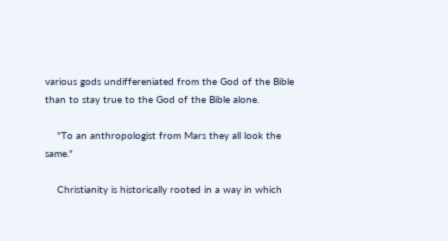various gods undiffereniated from the God of the Bible than to stay true to the God of the Bible alone.

    "To an anthropologist from Mars they all look the same."

    Christianity is historically rooted in a way in which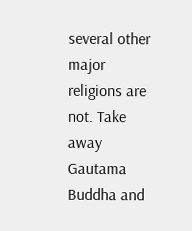several other major religions are not. Take away Gautama Buddha and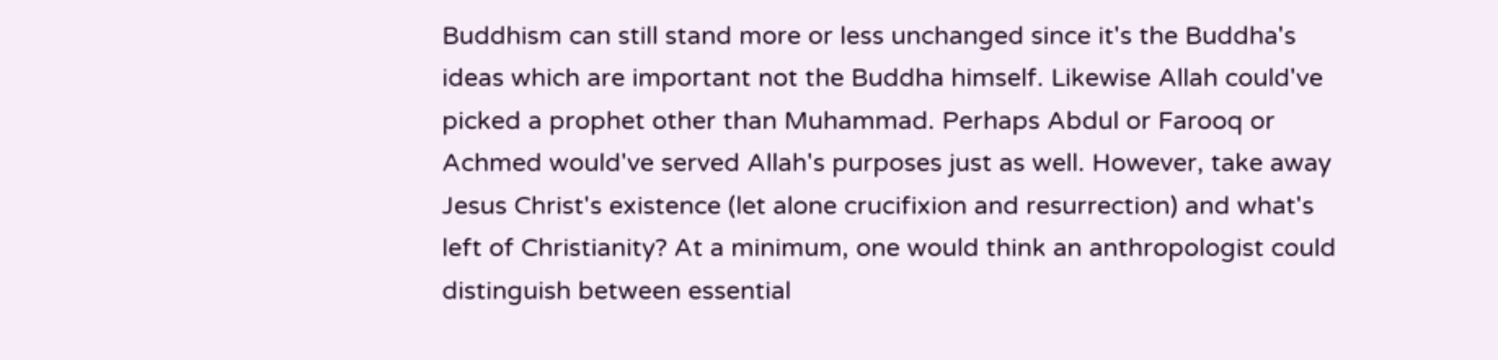Buddhism can still stand more or less unchanged since it's the Buddha's ideas which are important not the Buddha himself. Likewise Allah could've picked a prophet other than Muhammad. Perhaps Abdul or Farooq or Achmed would've served Allah's purposes just as well. However, take away Jesus Christ's existence (let alone crucifixion and resurrection) and what's left of Christianity? At a minimum, one would think an anthropologist could distinguish between essential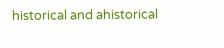historical and ahistorical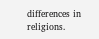differences in religions.